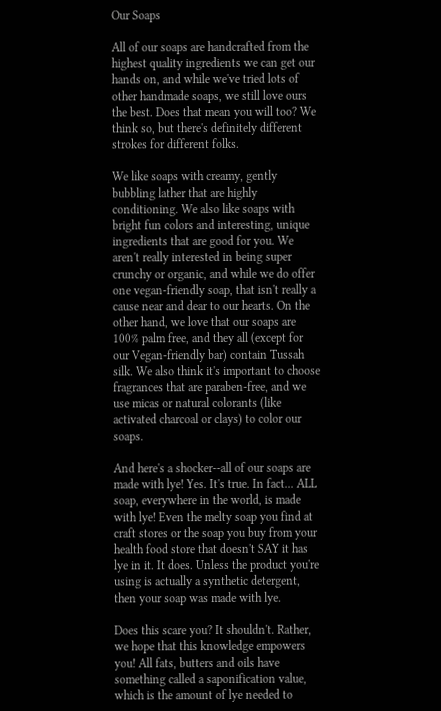Our Soaps

All of our soaps are handcrafted from the highest quality ingredients we can get our hands on, and while we've tried lots of other handmade soaps, we still love ours the best. Does that mean you will too? We think so, but there's definitely different strokes for different folks.

We like soaps with creamy, gently bubbling lather that are highly conditioning. We also like soaps with bright fun colors and interesting, unique ingredients that are good for you. We aren't really interested in being super crunchy or organic, and while we do offer one vegan-friendly soap, that isn't really a cause near and dear to our hearts. On the other hand, we love that our soaps are 100% palm free, and they all (except for our Vegan-friendly bar) contain Tussah silk. We also think it's important to choose fragrances that are paraben-free, and we use micas or natural colorants (like activated charcoal or clays) to color our soaps.

And here's a shocker--all of our soaps are made with lye! Yes. It's true. In fact... ALL soap, everywhere in the world, is made with lye! Even the melty soap you find at craft stores or the soap you buy from your health food store that doesn't SAY it has lye in it. It does. Unless the product you're using is actually a synthetic detergent, then your soap was made with lye.

Does this scare you? It shouldn't. Rather, we hope that this knowledge empowers you! All fats, butters and oils have something called a saponification value, which is the amount of lye needed to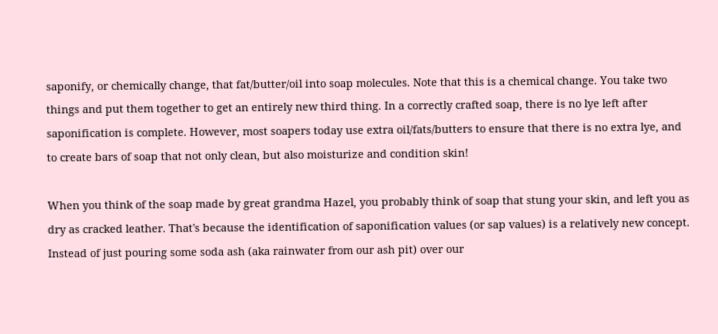saponify, or chemically change, that fat/butter/oil into soap molecules. Note that this is a chemical change. You take two things and put them together to get an entirely new third thing. In a correctly crafted soap, there is no lye left after saponification is complete. However, most soapers today use extra oil/fats/butters to ensure that there is no extra lye, and to create bars of soap that not only clean, but also moisturize and condition skin!

When you think of the soap made by great grandma Hazel, you probably think of soap that stung your skin, and left you as dry as cracked leather. That's because the identification of saponification values (or sap values) is a relatively new concept. Instead of just pouring some soda ash (aka rainwater from our ash pit) over our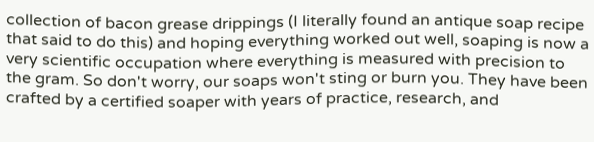collection of bacon grease drippings (I literally found an antique soap recipe that said to do this) and hoping everything worked out well, soaping is now a very scientific occupation where everything is measured with precision to the gram. So don't worry, our soaps won't sting or burn you. They have been crafted by a certified soaper with years of practice, research, and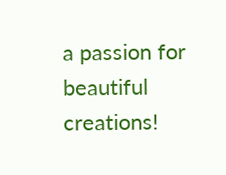a passion for beautiful creations!